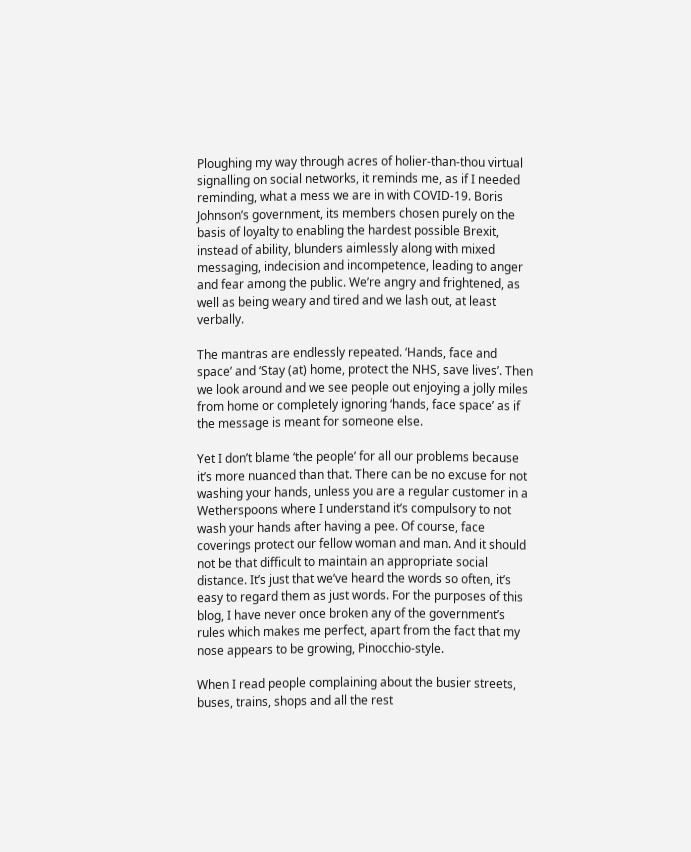Ploughing my way through acres of holier-than-thou virtual signalling on social networks, it reminds me, as if I needed reminding, what a mess we are in with COVID-19. Boris Johnson’s government, its members chosen purely on the basis of loyalty to enabling the hardest possible Brexit, instead of ability, blunders aimlessly along with mixed messaging, indecision and incompetence, leading to anger and fear among the public. We’re angry and frightened, as well as being weary and tired and we lash out, at least verbally.

The mantras are endlessly repeated. ‘Hands, face and space’ and ‘Stay (at) home, protect the NHS, save lives’. Then we look around and we see people out enjoying a jolly miles from home or completely ignoring ‘hands, face space’ as if the message is meant for someone else.

Yet I don’t blame ‘the people’ for all our problems because it’s more nuanced than that. There can be no excuse for not washing your hands, unless you are a regular customer in a Wetherspoons where I understand it’s compulsory to not wash your hands after having a pee. Of course, face coverings protect our fellow woman and man. And it should not be that difficult to maintain an appropriate social distance. It’s just that we’ve heard the words so often, it’s easy to regard them as just words. For the purposes of this blog, I have never once broken any of the government’s rules which makes me perfect, apart from the fact that my nose appears to be growing, Pinocchio-style.

When I read people complaining about the busier streets, buses, trains, shops and all the rest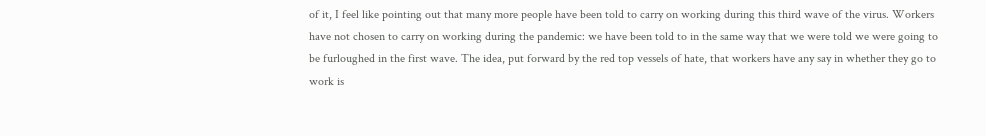of it, I feel like pointing out that many more people have been told to carry on working during this third wave of the virus. Workers have not chosen to carry on working during the pandemic: we have been told to in the same way that we were told we were going to be furloughed in the first wave. The idea, put forward by the red top vessels of hate, that workers have any say in whether they go to work is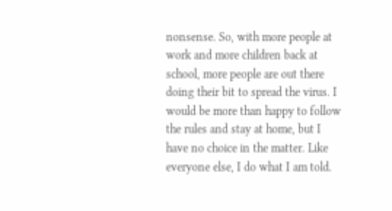nonsense. So, with more people at work and more children back at school, more people are out there doing their bit to spread the virus. I would be more than happy to follow the rules and stay at home, but I have no choice in the matter. Like everyone else, I do what I am told.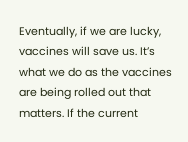Eventually, if we are lucky, vaccines will save us. It’s what we do as the vaccines are being rolled out that matters. If the current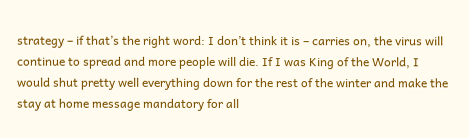strategy – if that’s the right word: I don’t think it is – carries on, the virus will continue to spread and more people will die. If I was King of the World, I would shut pretty well everything down for the rest of the winter and make the stay at home message mandatory for all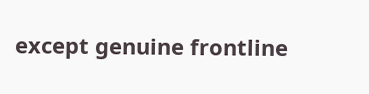except genuine frontline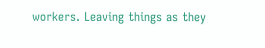workers. Leaving things as they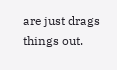are just drags things out.